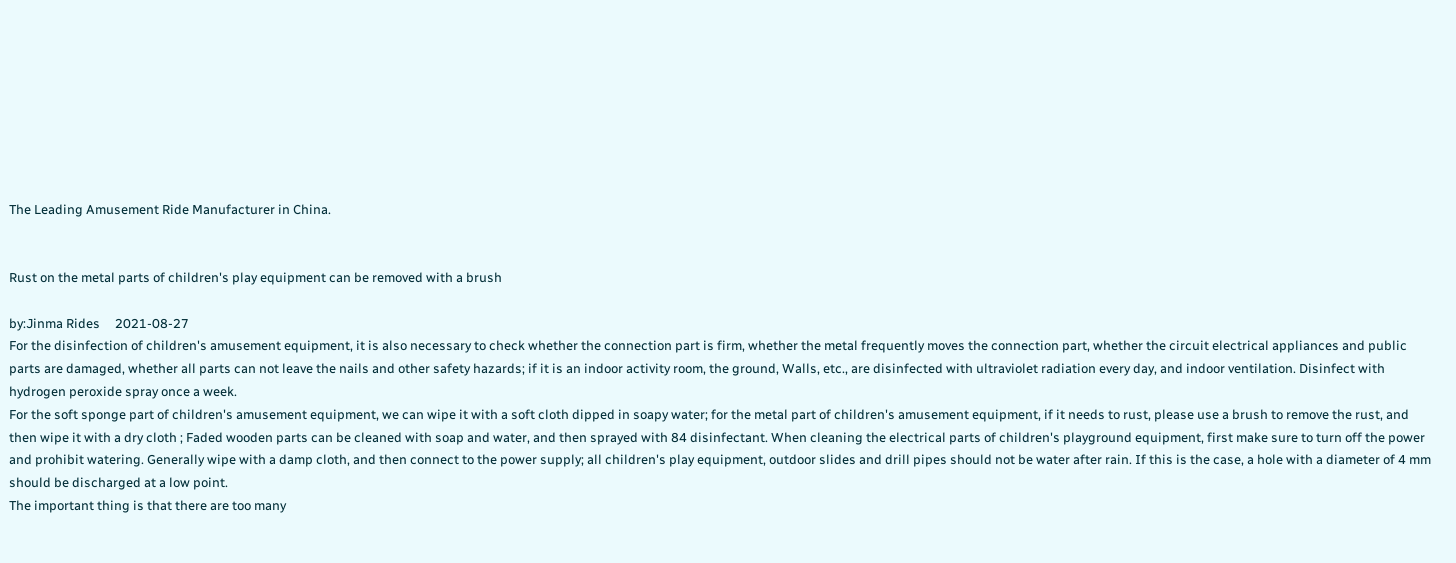The Leading Amusement Ride Manufacturer in China.


Rust on the metal parts of children's play equipment can be removed with a brush

by:Jinma Rides     2021-08-27
For the disinfection of children's amusement equipment, it is also necessary to check whether the connection part is firm, whether the metal frequently moves the connection part, whether the circuit electrical appliances and public parts are damaged, whether all parts can not leave the nails and other safety hazards; if it is an indoor activity room, the ground, Walls, etc., are disinfected with ultraviolet radiation every day, and indoor ventilation. Disinfect with hydrogen peroxide spray once a week.
For the soft sponge part of children's amusement equipment, we can wipe it with a soft cloth dipped in soapy water; for the metal part of children's amusement equipment, if it needs to rust, please use a brush to remove the rust, and then wipe it with a dry cloth ; Faded wooden parts can be cleaned with soap and water, and then sprayed with 84 disinfectant. When cleaning the electrical parts of children's playground equipment, first make sure to turn off the power and prohibit watering. Generally wipe with a damp cloth, and then connect to the power supply; all children's play equipment, outdoor slides and drill pipes should not be water after rain. If this is the case, a hole with a diameter of 4 mm should be discharged at a low point.
The important thing is that there are too many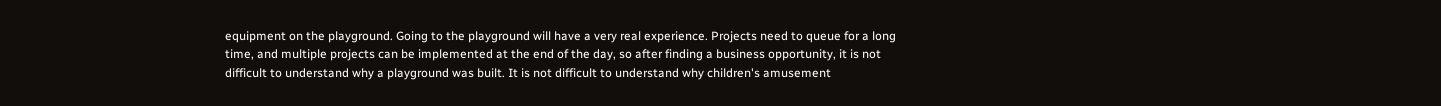equipment on the playground. Going to the playground will have a very real experience. Projects need to queue for a long time, and multiple projects can be implemented at the end of the day, so after finding a business opportunity, it is not difficult to understand why a playground was built. It is not difficult to understand why children's amusement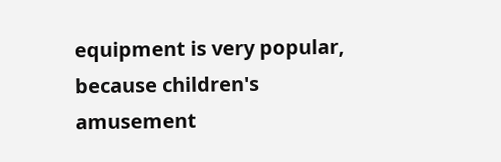equipment is very popular, because children's amusement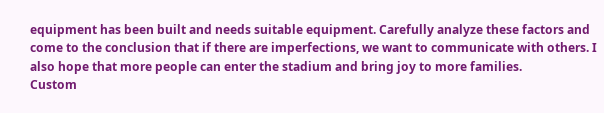equipment has been built and needs suitable equipment. Carefully analyze these factors and come to the conclusion that if there are imperfections, we want to communicate with others. I also hope that more people can enter the stadium and bring joy to more families.
Custom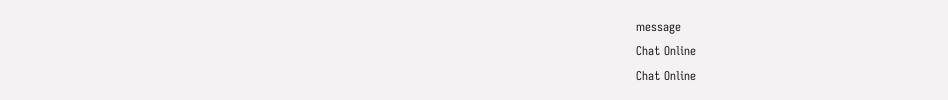message
Chat Online
Chat Online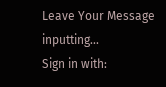Leave Your Message inputting...
Sign in with: